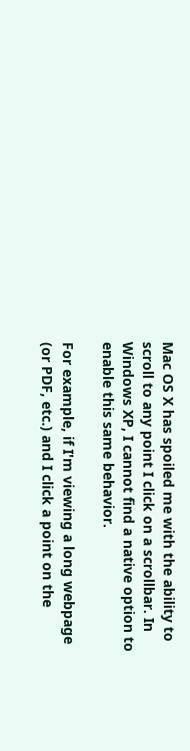Mac OS X has spoiled me with the ability to scroll to any point I click on a scrollbar. In Windows XP, I cannot find a native option to enable this same behavior.

For example, if I'm viewing a long webpage (or PDF, etc.) and I click a point on the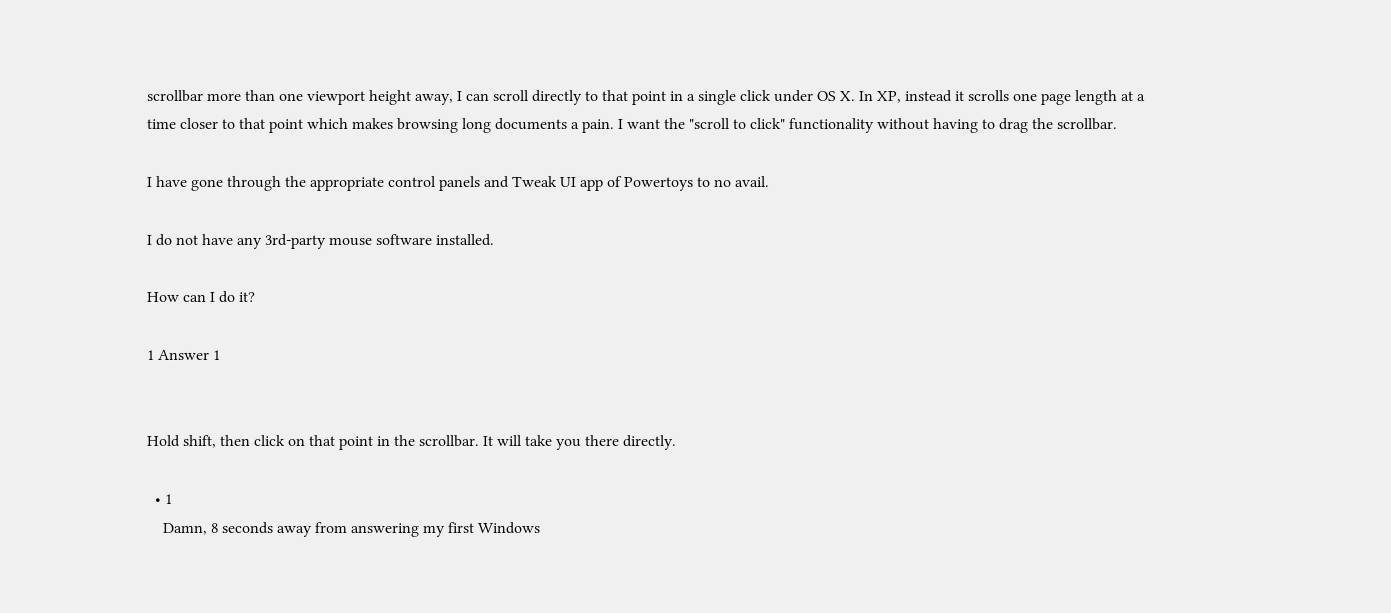scrollbar more than one viewport height away, I can scroll directly to that point in a single click under OS X. In XP, instead it scrolls one page length at a time closer to that point which makes browsing long documents a pain. I want the "scroll to click" functionality without having to drag the scrollbar.

I have gone through the appropriate control panels and Tweak UI app of Powertoys to no avail.

I do not have any 3rd-party mouse software installed.

How can I do it?

1 Answer 1


Hold shift, then click on that point in the scrollbar. It will take you there directly.

  • 1
    Damn, 8 seconds away from answering my first Windows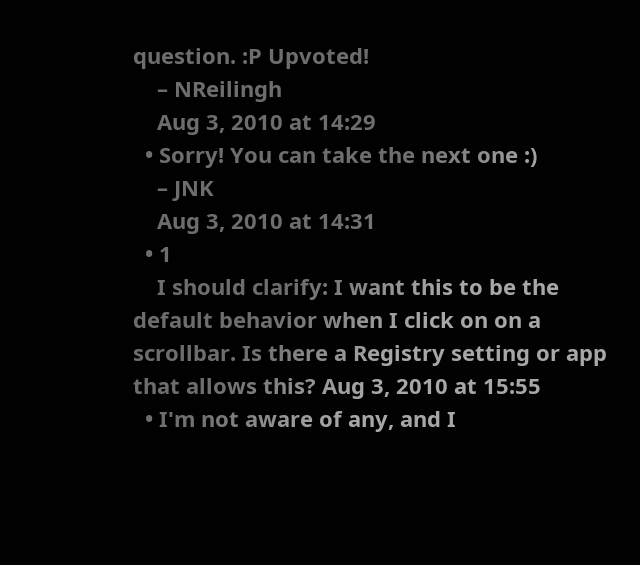question. :P Upvoted!
    – NReilingh
    Aug 3, 2010 at 14:29
  • Sorry! You can take the next one :)
    – JNK
    Aug 3, 2010 at 14:31
  • 1
    I should clarify: I want this to be the default behavior when I click on on a scrollbar. Is there a Registry setting or app that allows this? Aug 3, 2010 at 15:55
  • I'm not aware of any, and I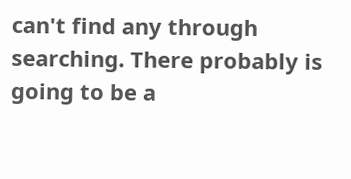can't find any through searching. There probably is going to be a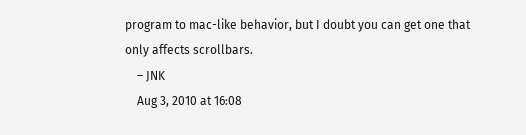program to mac-like behavior, but I doubt you can get one that only affects scrollbars.
    – JNK
    Aug 3, 2010 at 16:08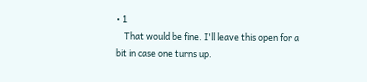• 1
    That would be fine. I'll leave this open for a bit in case one turns up.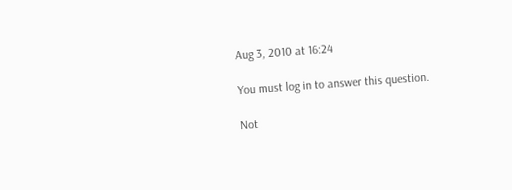Aug 3, 2010 at 16:24

You must log in to answer this question.

Not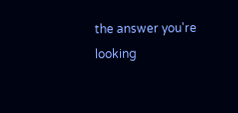the answer you're looking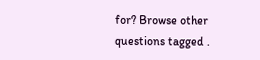for? Browse other questions tagged .